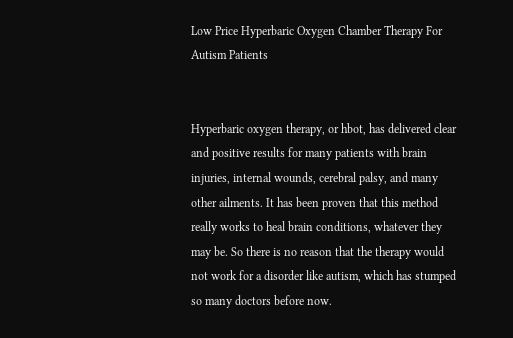Low Price Hyperbaric Oxygen Chamber Therapy For Autism Patients


Hyperbaric oxygen therapy, or hbot, has delivered clear and positive results for many patients with brain injuries, internal wounds, cerebral palsy, and many other ailments. It has been proven that this method really works to heal brain conditions, whatever they may be. So there is no reason that the therapy would not work for a disorder like autism, which has stumped so many doctors before now.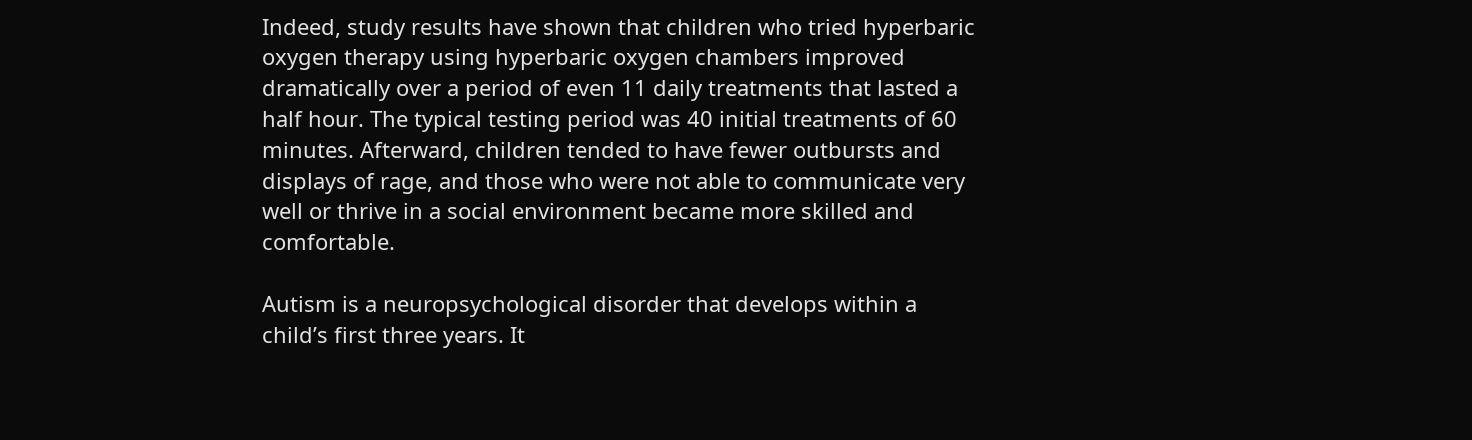Indeed, study results have shown that children who tried hyperbaric oxygen therapy using hyperbaric oxygen chambers improved dramatically over a period of even 11 daily treatments that lasted a half hour. The typical testing period was 40 initial treatments of 60 minutes. Afterward, children tended to have fewer outbursts and displays of rage, and those who were not able to communicate very well or thrive in a social environment became more skilled and comfortable.

Autism is a neuropsychological disorder that develops within a child’s first three years. It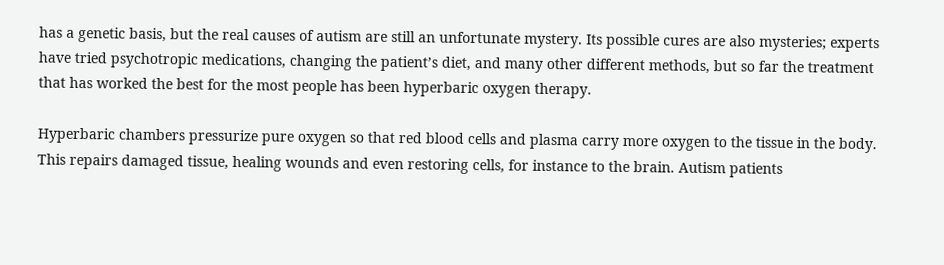has a genetic basis, but the real causes of autism are still an unfortunate mystery. Its possible cures are also mysteries; experts have tried psychotropic medications, changing the patient’s diet, and many other different methods, but so far the treatment that has worked the best for the most people has been hyperbaric oxygen therapy.

Hyperbaric chambers pressurize pure oxygen so that red blood cells and plasma carry more oxygen to the tissue in the body. This repairs damaged tissue, healing wounds and even restoring cells, for instance to the brain. Autism patients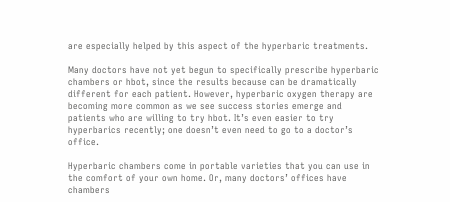are especially helped by this aspect of the hyperbaric treatments.

Many doctors have not yet begun to specifically prescribe hyperbaric chambers or hbot, since the results because can be dramatically different for each patient. However, hyperbaric oxygen therapy are becoming more common as we see success stories emerge and patients who are willing to try hbot. It’s even easier to try hyperbarics recently; one doesn’t even need to go to a doctor’s office.

Hyperbaric chambers come in portable varieties that you can use in the comfort of your own home. Or, many doctors’ offices have chambers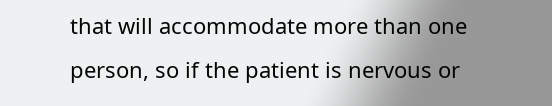that will accommodate more than one person, so if the patient is nervous or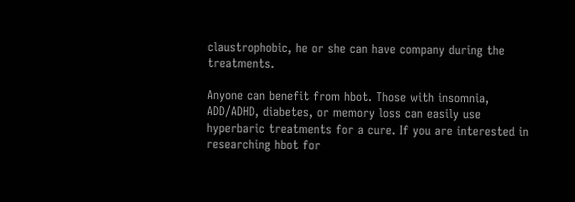claustrophobic, he or she can have company during the treatments.

Anyone can benefit from hbot. Those with insomnia, ADD/ADHD, diabetes, or memory loss can easily use hyperbaric treatments for a cure. If you are interested in researching hbot for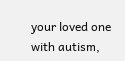your loved one with autism,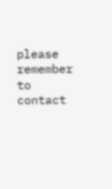please remember to contact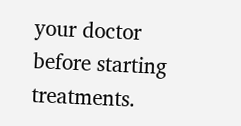your doctor before starting treatments.